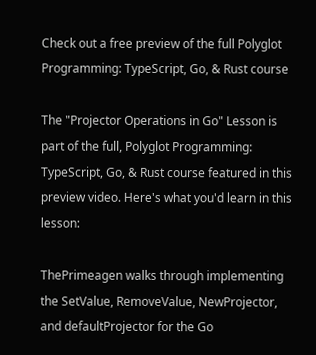Check out a free preview of the full Polyglot Programming: TypeScript, Go, & Rust course

The "Projector Operations in Go" Lesson is part of the full, Polyglot Programming: TypeScript, Go, & Rust course featured in this preview video. Here's what you'd learn in this lesson:

ThePrimeagen walks through implementing the SetValue, RemoveValue, NewProjector, and defaultProjector for the Go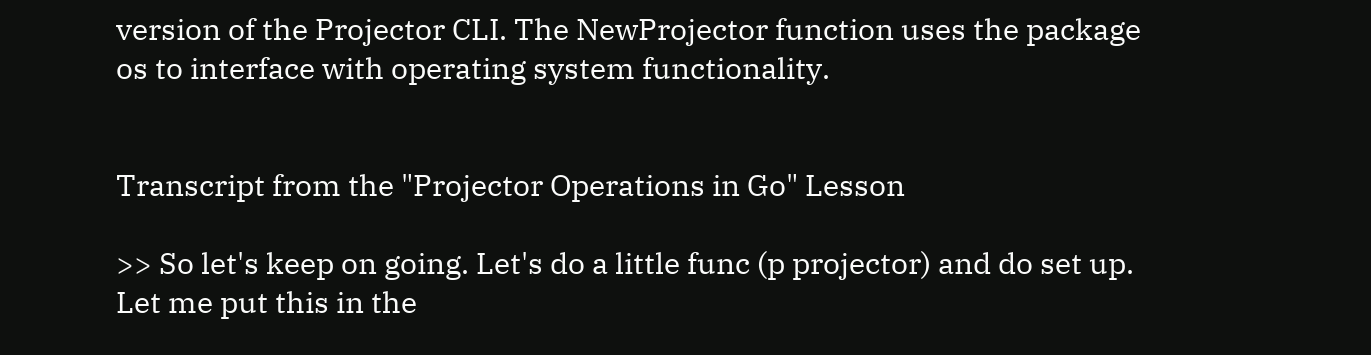version of the Projector CLI. The NewProjector function uses the package os to interface with operating system functionality.


Transcript from the "Projector Operations in Go" Lesson

>> So let's keep on going. Let's do a little func (p projector) and do set up. Let me put this in the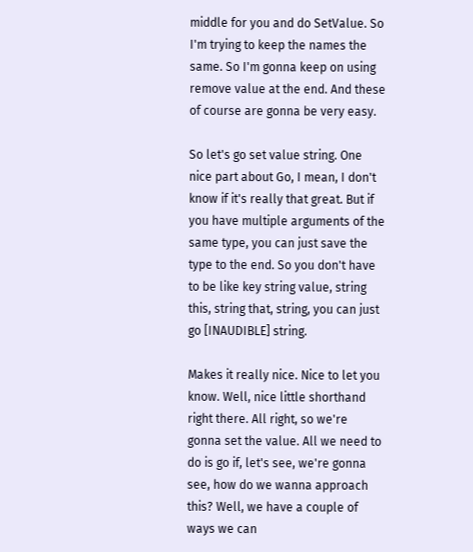middle for you and do SetValue. So I'm trying to keep the names the same. So I'm gonna keep on using remove value at the end. And these of course are gonna be very easy.

So let's go set value string. One nice part about Go, I mean, I don't know if it's really that great. But if you have multiple arguments of the same type, you can just save the type to the end. So you don't have to be like key string value, string this, string that, string, you can just go [INAUDIBLE] string.

Makes it really nice. Nice to let you know. Well, nice little shorthand right there. All right, so we're gonna set the value. All we need to do is go if, let's see, we're gonna see, how do we wanna approach this? Well, we have a couple of ways we can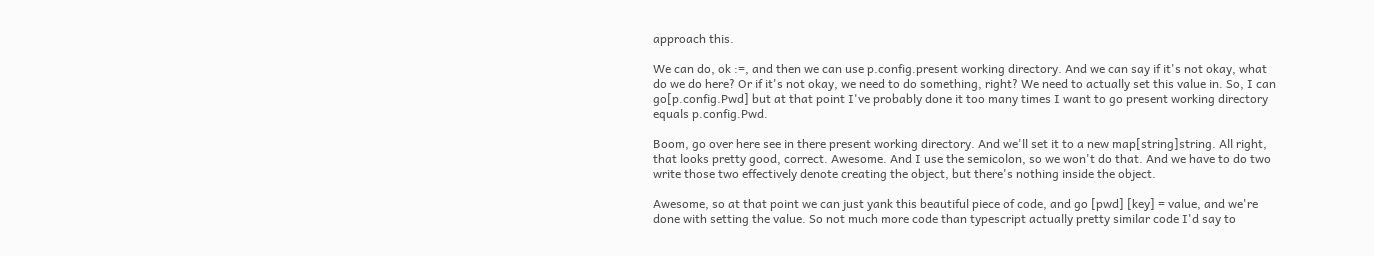approach this.

We can do, ok :=, and then we can use p.config.present working directory. And we can say if it's not okay, what do we do here? Or if it's not okay, we need to do something, right? We need to actually set this value in. So, I can go[p.config.Pwd] but at that point I've probably done it too many times I want to go present working directory equals p.config.Pwd.

Boom, go over here see in there present working directory. And we'll set it to a new map[string]string. All right, that looks pretty good, correct. Awesome. And I use the semicolon, so we won't do that. And we have to do two write those two effectively denote creating the object, but there's nothing inside the object.

Awesome, so at that point we can just yank this beautiful piece of code, and go [pwd] [key] = value, and we're done with setting the value. So not much more code than typescript actually pretty similar code I'd say to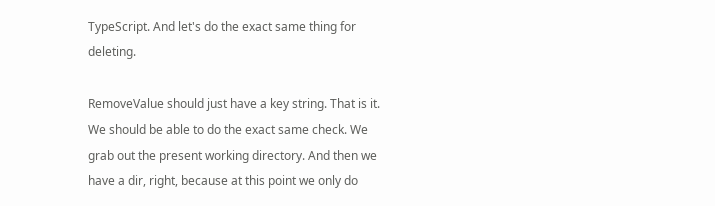TypeScript. And let's do the exact same thing for deleting.

RemoveValue should just have a key string. That is it. We should be able to do the exact same check. We grab out the present working directory. And then we have a dir, right, because at this point we only do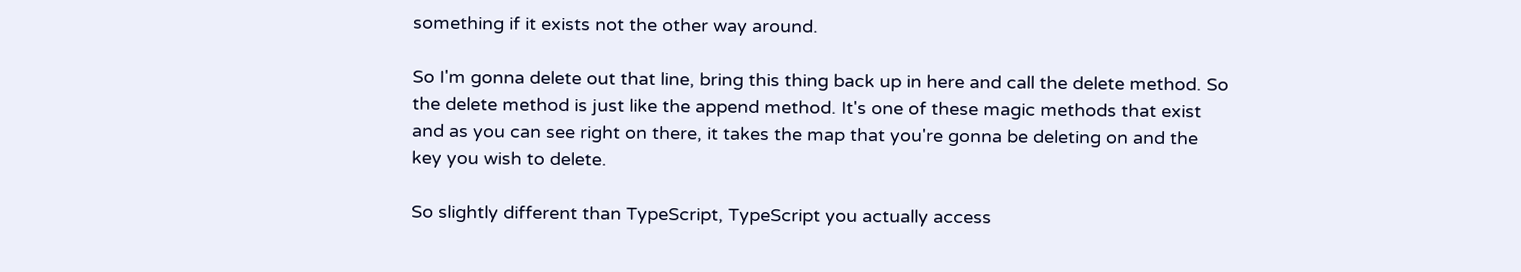something if it exists not the other way around.

So I'm gonna delete out that line, bring this thing back up in here and call the delete method. So the delete method is just like the append method. It's one of these magic methods that exist and as you can see right on there, it takes the map that you're gonna be deleting on and the key you wish to delete.

So slightly different than TypeScript, TypeScript you actually access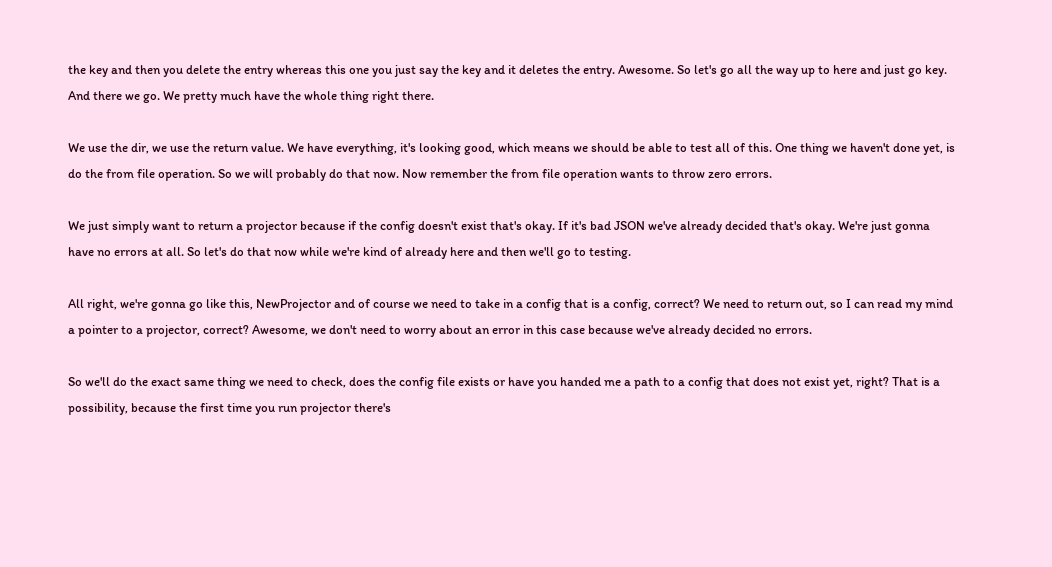the key and then you delete the entry whereas this one you just say the key and it deletes the entry. Awesome. So let's go all the way up to here and just go key. And there we go. We pretty much have the whole thing right there.

We use the dir, we use the return value. We have everything, it's looking good, which means we should be able to test all of this. One thing we haven't done yet, is do the from file operation. So we will probably do that now. Now remember the from file operation wants to throw zero errors.

We just simply want to return a projector because if the config doesn't exist that's okay. If it's bad JSON we've already decided that's okay. We're just gonna have no errors at all. So let's do that now while we're kind of already here and then we'll go to testing.

All right, we're gonna go like this, NewProjector and of course we need to take in a config that is a config, correct? We need to return out, so I can read my mind a pointer to a projector, correct? Awesome, we don't need to worry about an error in this case because we've already decided no errors.

So we'll do the exact same thing we need to check, does the config file exists or have you handed me a path to a config that does not exist yet, right? That is a possibility, because the first time you run projector there's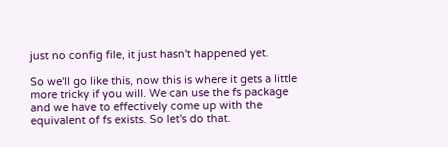just no config file, it just hasn't happened yet.

So we'll go like this, now this is where it gets a little more tricky if you will. We can use the fs package and we have to effectively come up with the equivalent of fs exists. So let's do that.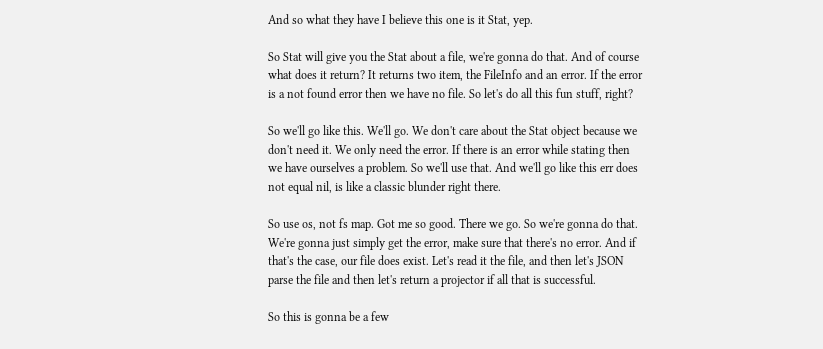And so what they have I believe this one is it Stat, yep.

So Stat will give you the Stat about a file, we're gonna do that. And of course what does it return? It returns two item, the FileInfo and an error. If the error is a not found error then we have no file. So let's do all this fun stuff, right?

So we'll go like this. We'll go. We don't care about the Stat object because we don't need it. We only need the error. If there is an error while stating then we have ourselves a problem. So we'll use that. And we'll go like this err does not equal nil, is like a classic blunder right there.

So use os, not fs map. Got me so good. There we go. So we're gonna do that. We're gonna just simply get the error, make sure that there's no error. And if that's the case, our file does exist. Let's read it the file, and then let's JSON parse the file and then let's return a projector if all that is successful.

So this is gonna be a few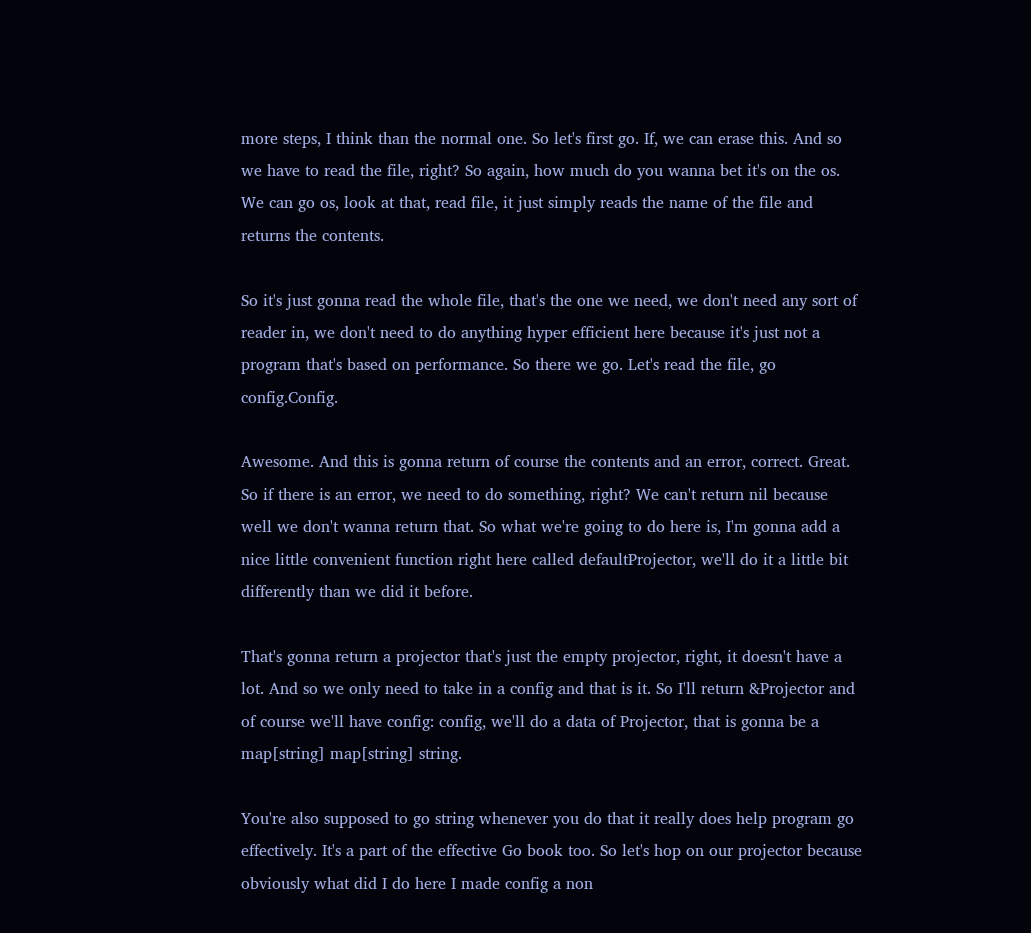more steps, I think than the normal one. So let's first go. If, we can erase this. And so we have to read the file, right? So again, how much do you wanna bet it's on the os. We can go os, look at that, read file, it just simply reads the name of the file and returns the contents.

So it's just gonna read the whole file, that's the one we need, we don't need any sort of reader in, we don't need to do anything hyper efficient here because it's just not a program that's based on performance. So there we go. Let's read the file, go config.Config.

Awesome. And this is gonna return of course the contents and an error, correct. Great. So if there is an error, we need to do something, right? We can't return nil because well we don't wanna return that. So what we're going to do here is, I'm gonna add a nice little convenient function right here called defaultProjector, we'll do it a little bit differently than we did it before.

That's gonna return a projector that's just the empty projector, right, it doesn't have a lot. And so we only need to take in a config and that is it. So I'll return &Projector and of course we'll have config: config, we'll do a data of Projector, that is gonna be a map[string] map[string] string.

You're also supposed to go string whenever you do that it really does help program go effectively. It's a part of the effective Go book too. So let's hop on our projector because obviously what did I do here I made config a non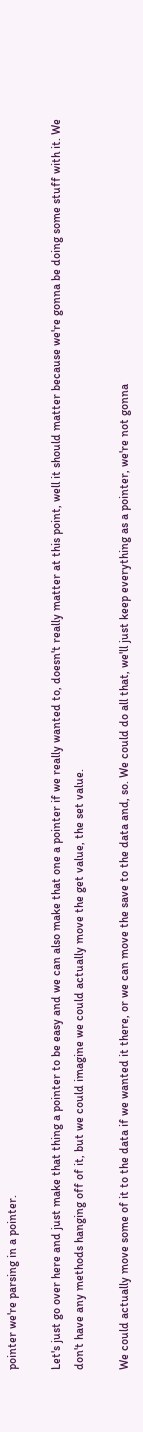pointer we're parsing in a pointer.

Let's just go over here and just make that thing a pointer to be easy and we can also make that one a pointer if we really wanted to, doesn't really matter at this point, well it should matter because we're gonna be doing some stuff with it. We don't have any methods hanging off of it, but we could imagine we could actually move the get value, the set value.

We could actually move some of it to the data if we wanted it there, or we can move the save to the data and, so. We could do all that, we'll just keep everything as a pointer, we're not gonna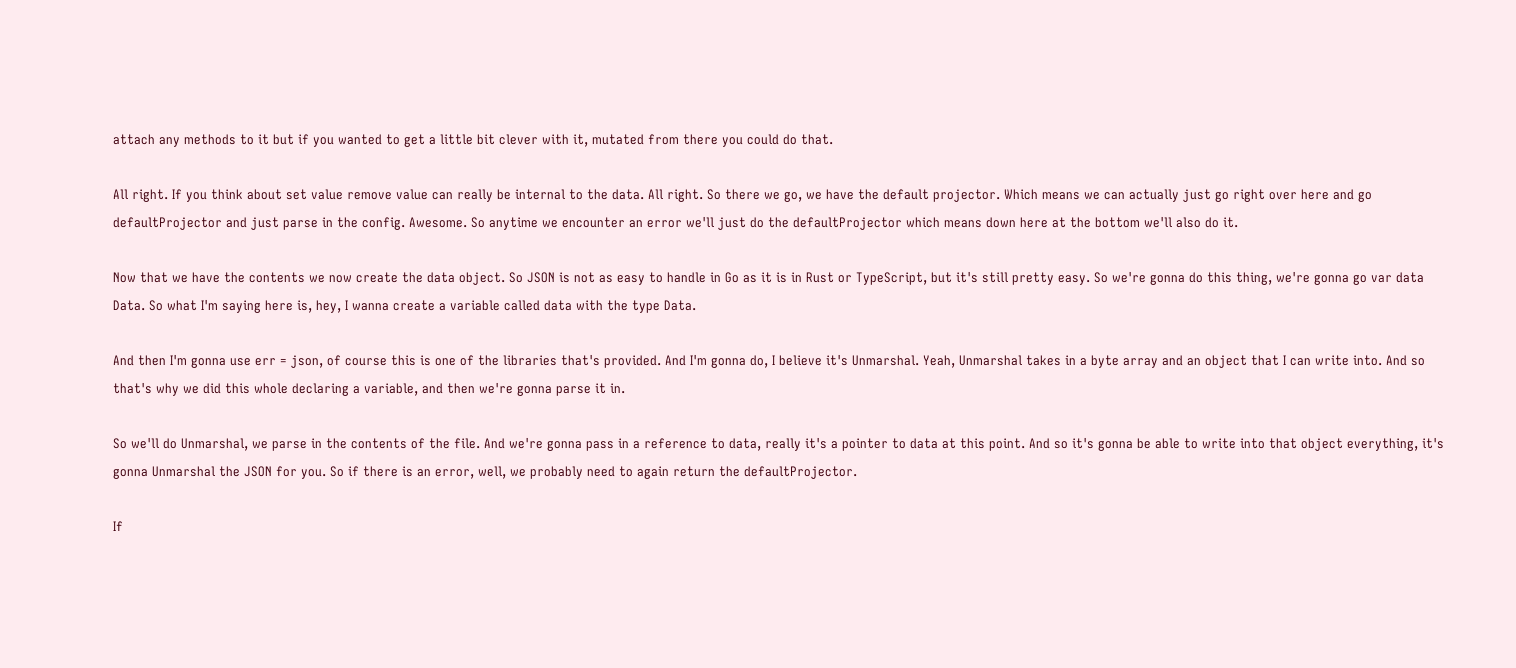attach any methods to it but if you wanted to get a little bit clever with it, mutated from there you could do that.

All right. If you think about set value remove value can really be internal to the data. All right. So there we go, we have the default projector. Which means we can actually just go right over here and go defaultProjector and just parse in the config. Awesome. So anytime we encounter an error we'll just do the defaultProjector which means down here at the bottom we'll also do it.

Now that we have the contents we now create the data object. So JSON is not as easy to handle in Go as it is in Rust or TypeScript, but it's still pretty easy. So we're gonna do this thing, we're gonna go var data Data. So what I'm saying here is, hey, I wanna create a variable called data with the type Data.

And then I'm gonna use err = json, of course this is one of the libraries that's provided. And I'm gonna do, I believe it's Unmarshal. Yeah, Unmarshal takes in a byte array and an object that I can write into. And so that's why we did this whole declaring a variable, and then we're gonna parse it in.

So we'll do Unmarshal, we parse in the contents of the file. And we're gonna pass in a reference to data, really it's a pointer to data at this point. And so it's gonna be able to write into that object everything, it's gonna Unmarshal the JSON for you. So if there is an error, well, we probably need to again return the defaultProjector.

If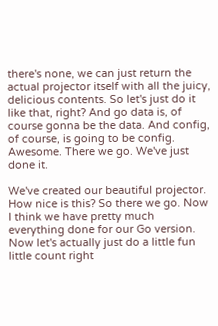there's none, we can just return the actual projector itself with all the juicy, delicious contents. So let's just do it like that, right? And go data is, of course gonna be the data. And config, of course, is going to be config. Awesome. There we go. We've just done it.

We've created our beautiful projector. How nice is this? So there we go. Now I think we have pretty much everything done for our Go version. Now let's actually just do a little fun little count right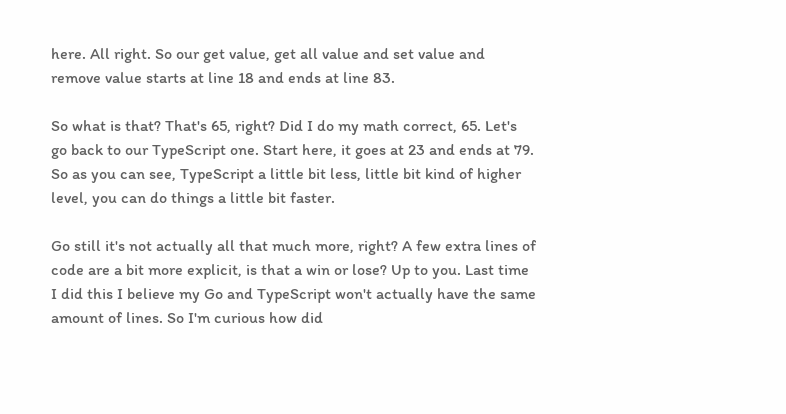here. All right. So our get value, get all value and set value and remove value starts at line 18 and ends at line 83.

So what is that? That's 65, right? Did I do my math correct, 65. Let's go back to our TypeScript one. Start here, it goes at 23 and ends at 79. So as you can see, TypeScript a little bit less, little bit kind of higher level, you can do things a little bit faster.

Go still it's not actually all that much more, right? A few extra lines of code are a bit more explicit, is that a win or lose? Up to you. Last time I did this I believe my Go and TypeScript won't actually have the same amount of lines. So I'm curious how did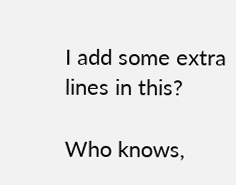I add some extra lines in this?

Who knows,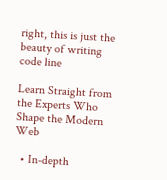right, this is just the beauty of writing code line

Learn Straight from the Experts Who Shape the Modern Web

  • In-depth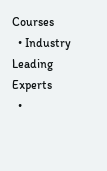Courses
  • Industry Leading Experts
  •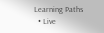Learning Paths
  • Live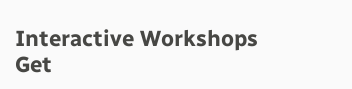Interactive Workshops
Get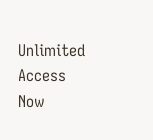Unlimited Access Now